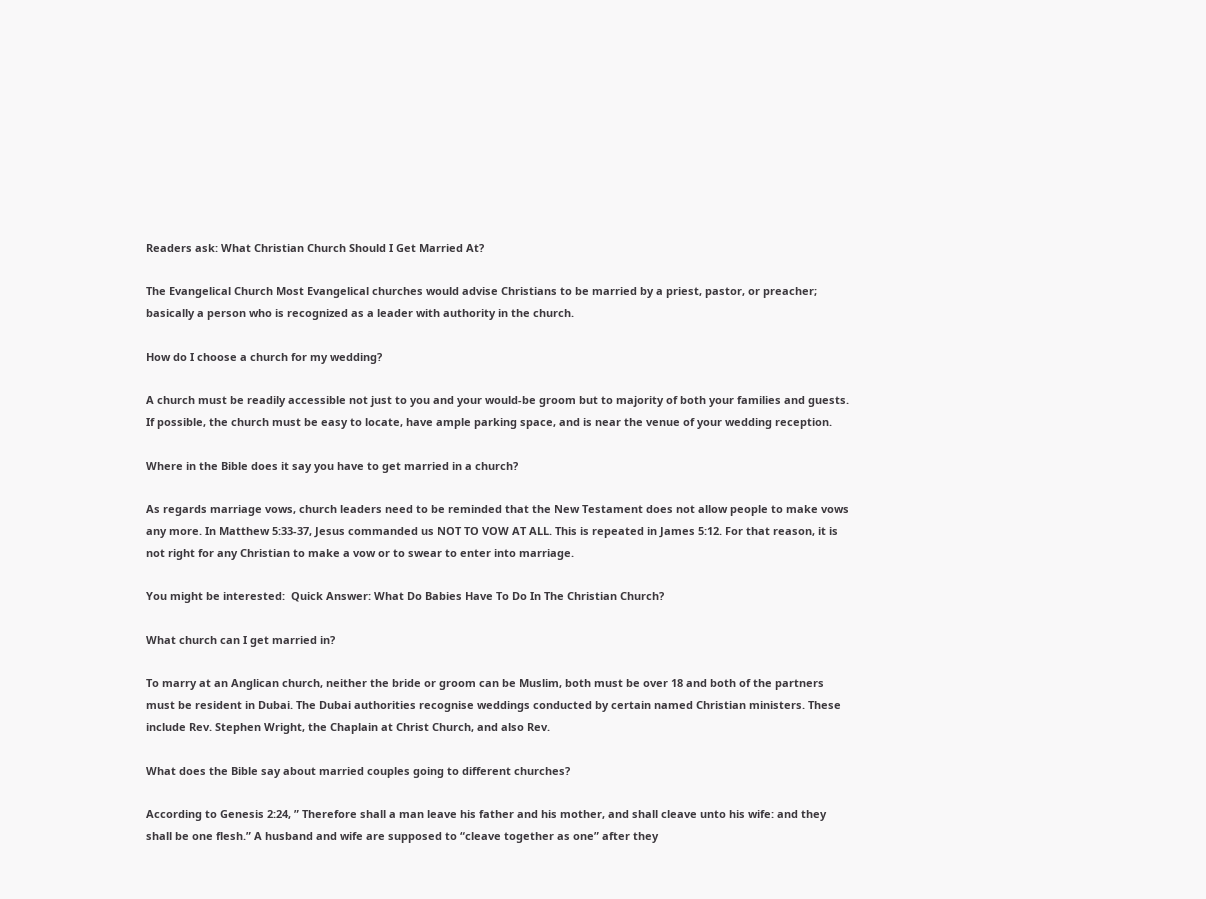Readers ask: What Christian Church Should I Get Married At?

The Evangelical Church Most Evangelical churches would advise Christians to be married by a priest, pastor, or preacher; basically a person who is recognized as a leader with authority in the church.

How do I choose a church for my wedding?

A church must be readily accessible not just to you and your would-be groom but to majority of both your families and guests. If possible, the church must be easy to locate, have ample parking space, and is near the venue of your wedding reception.

Where in the Bible does it say you have to get married in a church?

As regards marriage vows, church leaders need to be reminded that the New Testament does not allow people to make vows any more. In Matthew 5:33-37, Jesus commanded us NOT TO VOW AT ALL. This is repeated in James 5:12. For that reason, it is not right for any Christian to make a vow or to swear to enter into marriage.

You might be interested:  Quick Answer: What Do Babies Have To Do In The Christian Church?

What church can I get married in?

To marry at an Anglican church, neither the bride or groom can be Muslim, both must be over 18 and both of the partners must be resident in Dubai. The Dubai authorities recognise weddings conducted by certain named Christian ministers. These include Rev. Stephen Wright, the Chaplain at Christ Church, and also Rev.

What does the Bible say about married couples going to different churches?

According to Genesis 2:24, ” Therefore shall a man leave his father and his mother, and shall cleave unto his wife: and they shall be one flesh.” A husband and wife are supposed to “cleave together as one” after they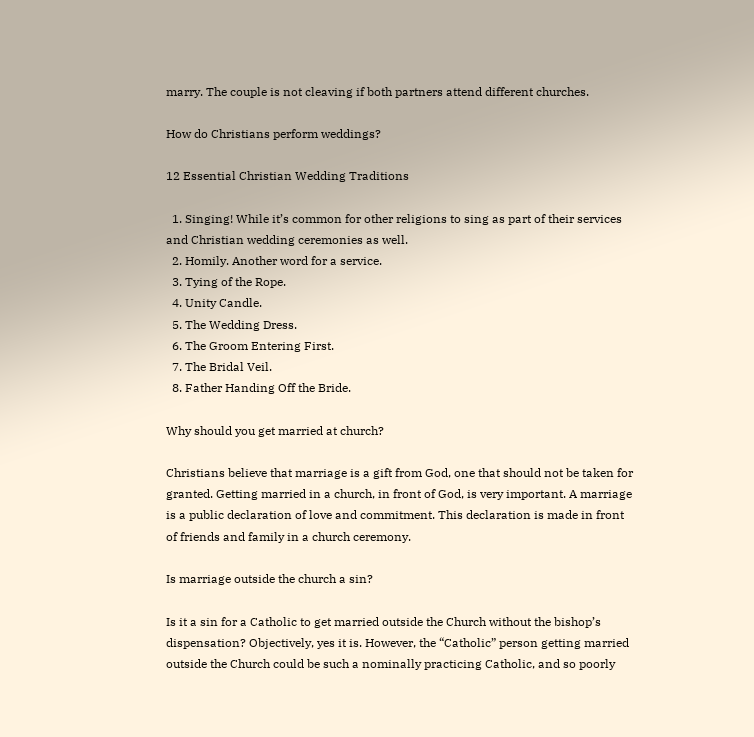marry. The couple is not cleaving if both partners attend different churches.

How do Christians perform weddings?

12 Essential Christian Wedding Traditions

  1. Singing! While it’s common for other religions to sing as part of their services and Christian wedding ceremonies as well.
  2. Homily. Another word for a service.
  3. Tying of the Rope.
  4. Unity Candle.
  5. The Wedding Dress.
  6. The Groom Entering First.
  7. The Bridal Veil.
  8. Father Handing Off the Bride.

Why should you get married at church?

Christians believe that marriage is a gift from God, one that should not be taken for granted. Getting married in a church, in front of God, is very important. A marriage is a public declaration of love and commitment. This declaration is made in front of friends and family in a church ceremony.

Is marriage outside the church a sin?

Is it a sin for a Catholic to get married outside the Church without the bishop’s dispensation? Objectively, yes it is. However, the “Catholic” person getting married outside the Church could be such a nominally practicing Catholic, and so poorly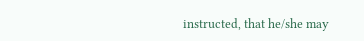instructed, that he/she may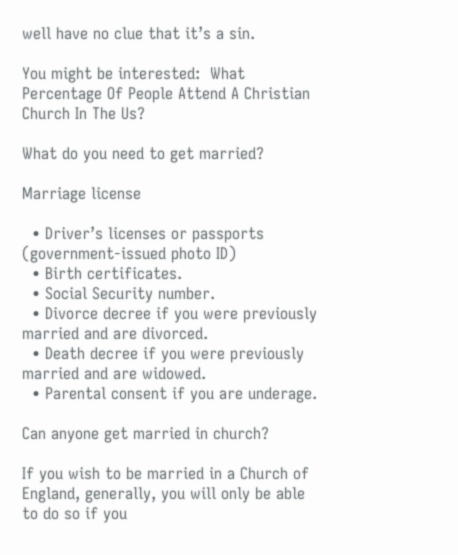well have no clue that it’s a sin.

You might be interested:  What Percentage Of People Attend A Christian Church In The Us?

What do you need to get married?

Marriage license

  • Driver’s licenses or passports (government-issued photo ID)
  • Birth certificates.
  • Social Security number.
  • Divorce decree if you were previously married and are divorced.
  • Death decree if you were previously married and are widowed.
  • Parental consent if you are underage.

Can anyone get married in church?

If you wish to be married in a Church of England, generally, you will only be able to do so if you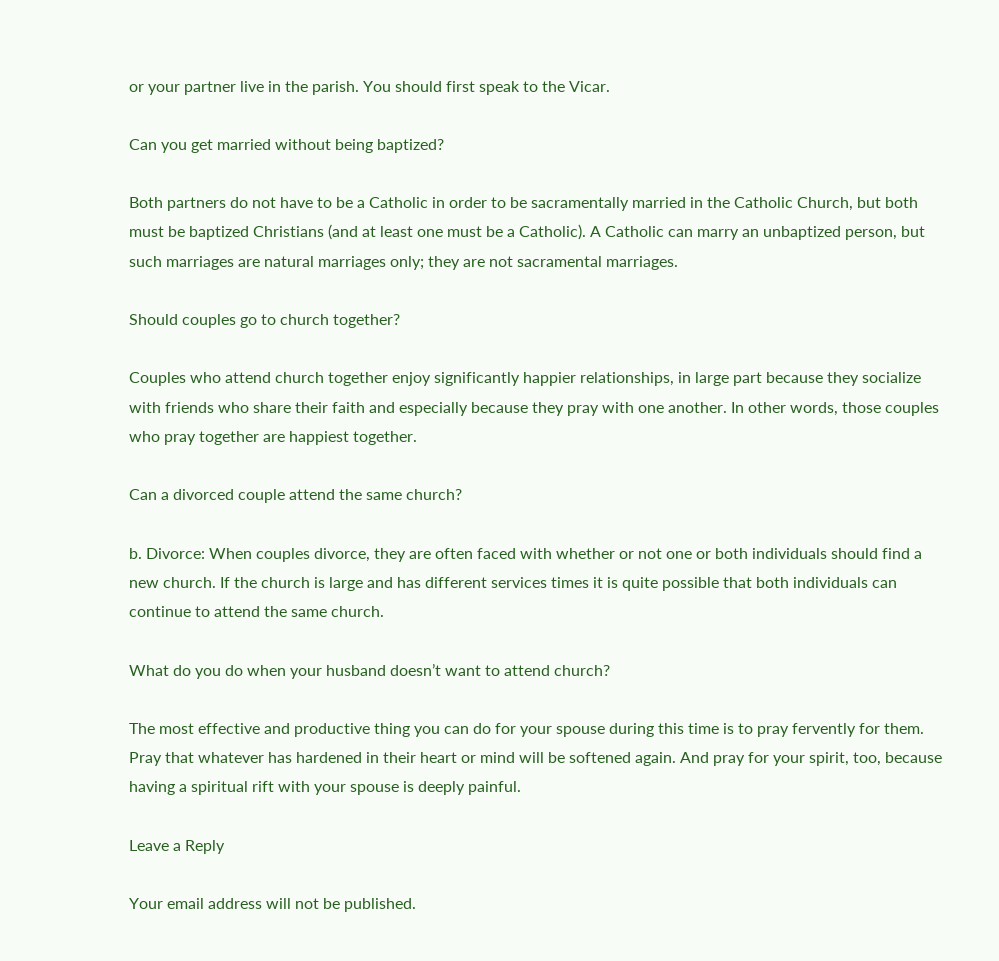or your partner live in the parish. You should first speak to the Vicar.

Can you get married without being baptized?

Both partners do not have to be a Catholic in order to be sacramentally married in the Catholic Church, but both must be baptized Christians (and at least one must be a Catholic). A Catholic can marry an unbaptized person, but such marriages are natural marriages only; they are not sacramental marriages.

Should couples go to church together?

Couples who attend church together enjoy significantly happier relationships, in large part because they socialize with friends who share their faith and especially because they pray with one another. In other words, those couples who pray together are happiest together.

Can a divorced couple attend the same church?

b. Divorce: When couples divorce, they are often faced with whether or not one or both individuals should find a new church. If the church is large and has different services times it is quite possible that both individuals can continue to attend the same church.

What do you do when your husband doesn’t want to attend church?

The most effective and productive thing you can do for your spouse during this time is to pray fervently for them. Pray that whatever has hardened in their heart or mind will be softened again. And pray for your spirit, too, because having a spiritual rift with your spouse is deeply painful.

Leave a Reply

Your email address will not be published.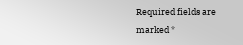Required fields are marked *